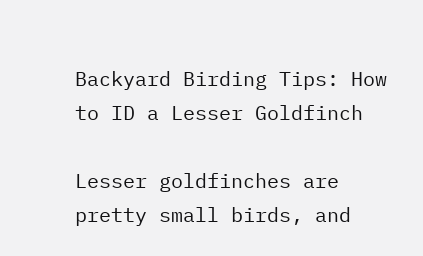Backyard Birding Tips: How to ID a Lesser Goldfinch

Lesser goldfinches are pretty small birds, and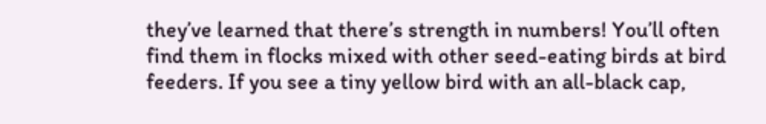they’ve learned that there’s strength in numbers! You’ll often find them in flocks mixed with other seed-eating birds at bird feeders. If you see a tiny yellow bird with an all-black cap,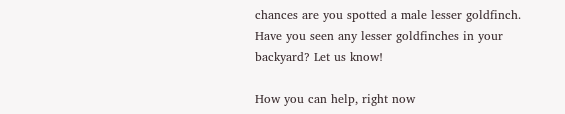chances are you spotted a male lesser goldfinch. Have you seen any lesser goldfinches in your backyard? Let us know!

How you can help, right now